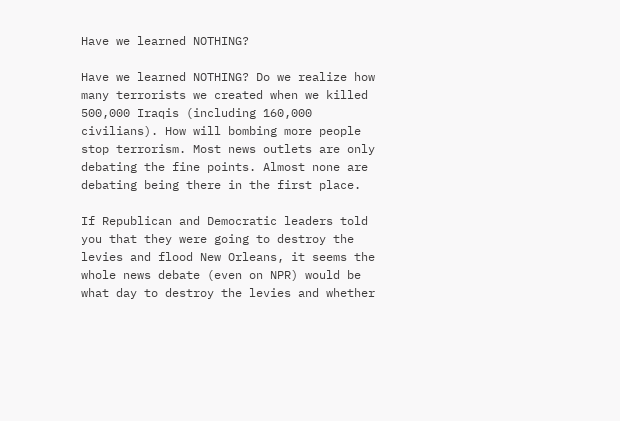Have we learned NOTHING?

Have we learned NOTHING? Do we realize how many terrorists we created when we killed 500,000 Iraqis (including 160,000 civilians). How will bombing more people stop terrorism. Most news outlets are only debating the fine points. Almost none are debating being there in the first place.

If Republican and Democratic leaders told you that they were going to destroy the levies and flood New Orleans, it seems the whole news debate (even on NPR) would be what day to destroy the levies and whether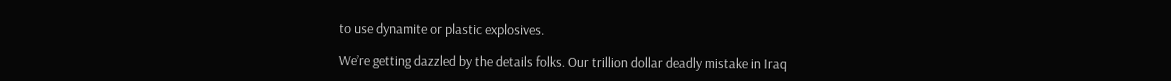to use dynamite or plastic explosives.

We’re getting dazzled by the details folks. Our trillion dollar deadly mistake in Iraq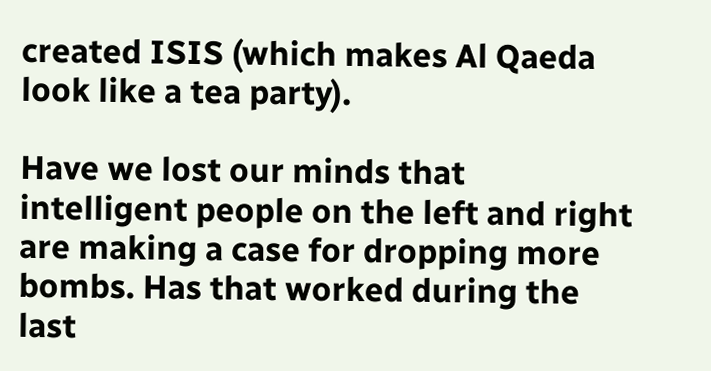created ISIS (which makes Al Qaeda look like a tea party).

Have we lost our minds that intelligent people on the left and right are making a case for dropping more bombs. Has that worked during the last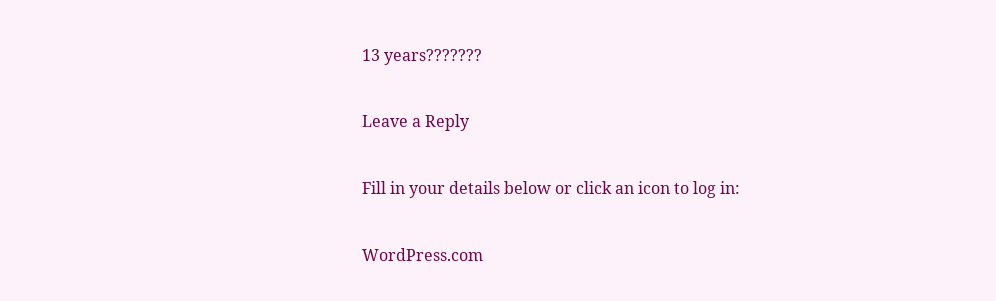13 years???????

Leave a Reply

Fill in your details below or click an icon to log in:

WordPress.com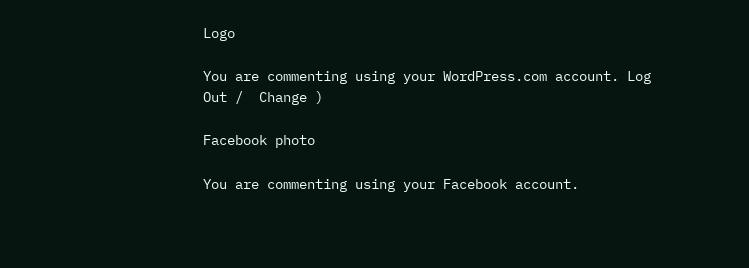Logo

You are commenting using your WordPress.com account. Log Out /  Change )

Facebook photo

You are commenting using your Facebook account.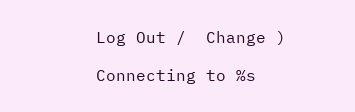Log Out /  Change )

Connecting to %s